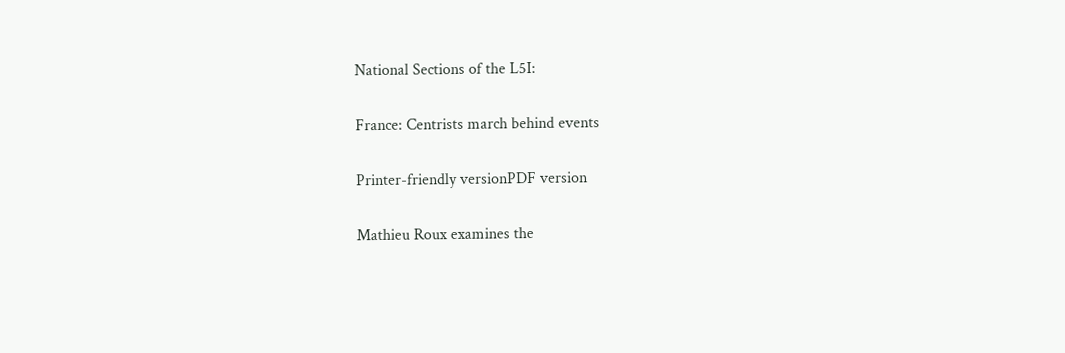National Sections of the L5I:

France: Centrists march behind events

Printer-friendly versionPDF version

Mathieu Roux examines the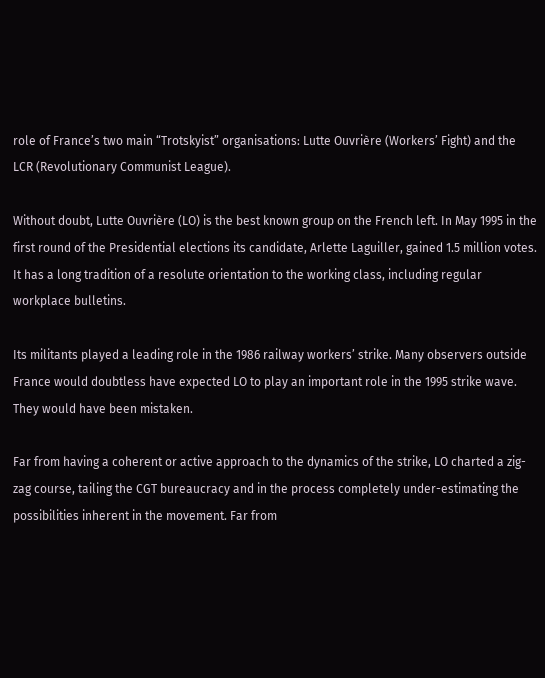role of France’s two main “Trotskyist” organisations: Lutte Ouvrière (Workers’ Fight) and the LCR (Revolutionary Communist League).

Without doubt, Lutte Ouvrière (LO) is the best known group on the French left. In May 1995 in the first round of the Presidential elections its candidate, Arlette Laguiller, gained 1.5 million votes. It has a long tradition of a resolute orientation to the working class, including regular workplace bulletins.

Its militants played a leading role in the 1986 railway workers’ strike. Many observers outside France would doubtless have expected LO to play an important role in the 1995 strike wave. They would have been mistaken.

Far from having a coherent or active approach to the dynamics of the strike, LO charted a zig-zag course, tailing the CGT bureaucracy and in the process completely under-estimating the possibilities inherent in the movement. Far from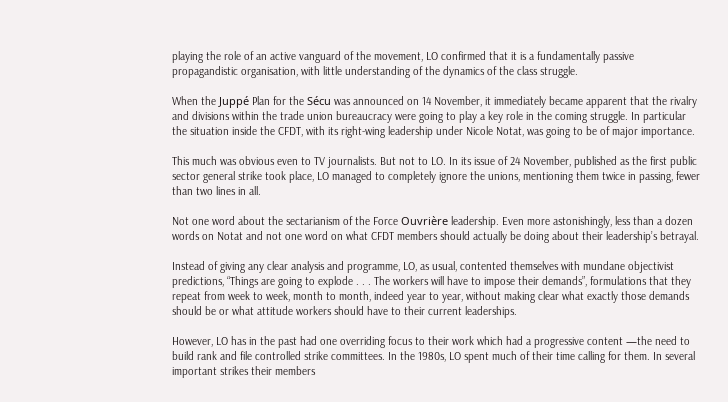playing the role of an active vanguard of the movement, LO confirmed that it is a fundamentally passive propagandistic organisation, with little understanding of the dynamics of the class struggle.

When the Juppé Plan for the Sécu was announced on 14 November, it immediately became apparent that the rivalry and divisions within the trade union bureaucracy were going to play a key role in the coming struggle. In particular the situation inside the CFDT, with its right-wing leadership under Nicole Notat, was going to be of major importance.

This much was obvious even to TV journalists. But not to LO. In its issue of 24 November, published as the first public sector general strike took place, LO managed to completely ignore the unions, mentioning them twice in passing, fewer than two lines in all.

Not one word about the sectarianism of the Force Ouvrière leadership. Even more astonishingly, less than a dozen words on Notat and not one word on what CFDT members should actually be doing about their leadership’s betrayal.

Instead of giving any clear analysis and programme, LO, as usual, contented themselves with mundane objectivist predictions, “Things are going to explode . . . The workers will have to impose their demands”, formulations that they repeat from week to week, month to month, indeed year to year, without making clear what exactly those demands should be or what attitude workers should have to their current leaderships.

However, LO has in the past had one overriding focus to their work which had a progressive content —the need to build rank and file controlled strike committees. In the 1980s, LO spent much of their time calling for them. In several important strikes their members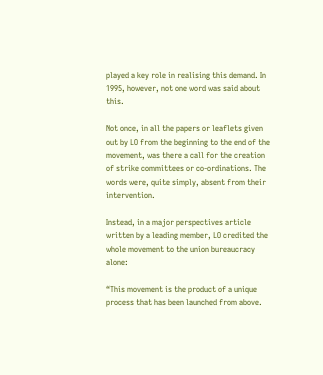played a key role in realising this demand. In 1995, however, not one word was said about this.

Not once, in all the papers or leaflets given out by LO from the beginning to the end of the movement, was there a call for the creation of strike committees or co-ordinations. The words were, quite simply, absent from their intervention.

Instead, in a major perspectives article written by a leading member, LO credited the whole movement to the union bureaucracy alone:

“This movement is the product of a unique process that has been launched from above.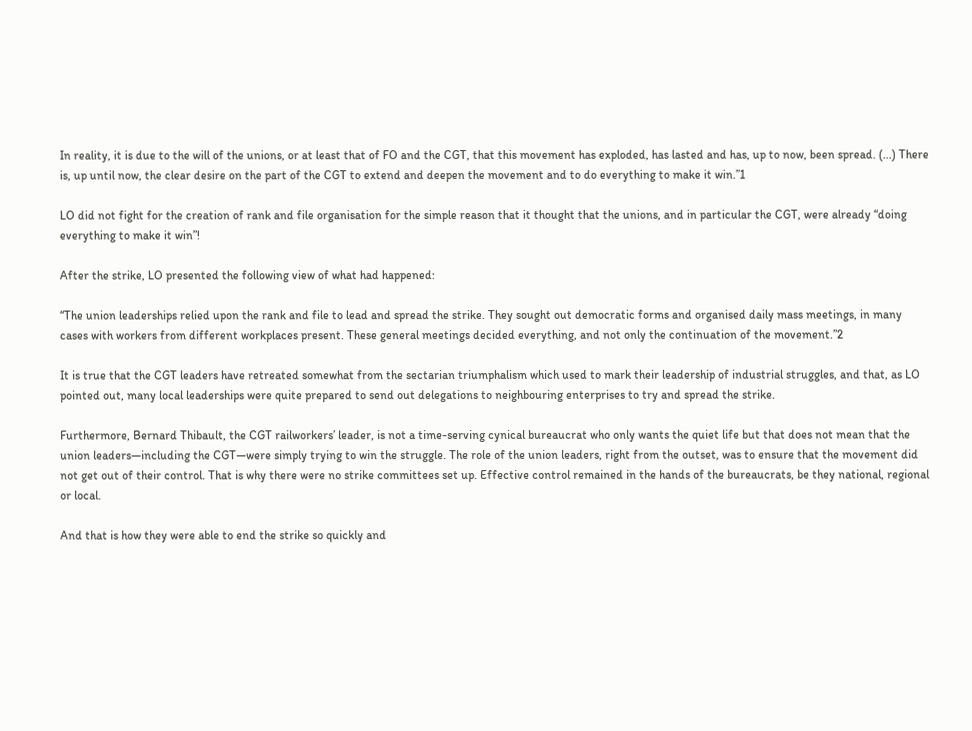In reality, it is due to the will of the unions, or at least that of FO and the CGT, that this movement has exploded, has lasted and has, up to now, been spread. (...) There is, up until now, the clear desire on the part of the CGT to extend and deepen the movement and to do everything to make it win.”1

LO did not fight for the creation of rank and file organisation for the simple reason that it thought that the unions, and in particular the CGT, were already “doing everything to make it win”!

After the strike, LO presented the following view of what had happened:

“The union leaderships relied upon the rank and file to lead and spread the strike. They sought out democratic forms and organised daily mass meetings, in many cases with workers from different workplaces present. These general meetings decided everything, and not only the continuation of the movement.”2

It is true that the CGT leaders have retreated somewhat from the sectarian triumphalism which used to mark their leadership of industrial struggles, and that, as LO pointed out, many local leaderships were quite prepared to send out delegations to neighbouring enterprises to try and spread the strike.

Furthermore, Bernard Thibault, the CGT railworkers’ leader, is not a time-serving cynical bureaucrat who only wants the quiet life but that does not mean that the union leaders—including the CGT—were simply trying to win the struggle. The role of the union leaders, right from the outset, was to ensure that the movement did not get out of their control. That is why there were no strike committees set up. Effective control remained in the hands of the bureaucrats, be they national, regional or local.

And that is how they were able to end the strike so quickly and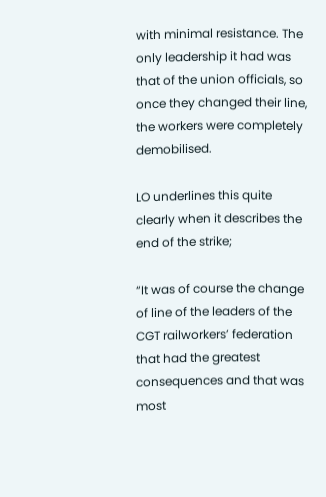with minimal resistance. The only leadership it had was that of the union officials, so once they changed their line, the workers were completely demobilised.

LO underlines this quite clearly when it describes the end of the strike;

“It was of course the change of line of the leaders of the CGT railworkers’ federation that had the greatest consequences and that was most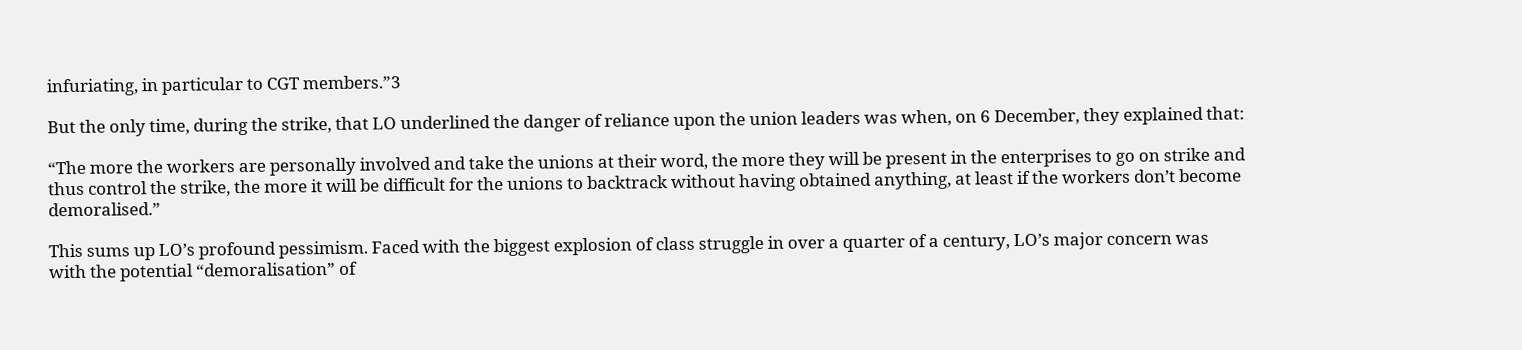infuriating, in particular to CGT members.”3

But the only time, during the strike, that LO underlined the danger of reliance upon the union leaders was when, on 6 December, they explained that:

“The more the workers are personally involved and take the unions at their word, the more they will be present in the enterprises to go on strike and thus control the strike, the more it will be difficult for the unions to backtrack without having obtained anything, at least if the workers don’t become demoralised.”

This sums up LO’s profound pessimism. Faced with the biggest explosion of class struggle in over a quarter of a century, LO’s major concern was with the potential “demoralisation” of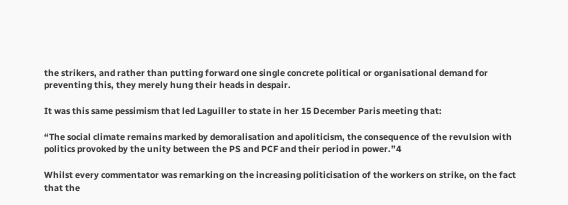the strikers, and rather than putting forward one single concrete political or organisational demand for preventing this, they merely hung their heads in despair.

It was this same pessimism that led Laguiller to state in her 15 December Paris meeting that:

“The social climate remains marked by demoralisation and apoliticism, the consequence of the revulsion with politics provoked by the unity between the PS and PCF and their period in power.”4

Whilst every commentator was remarking on the increasing politicisation of the workers on strike, on the fact that the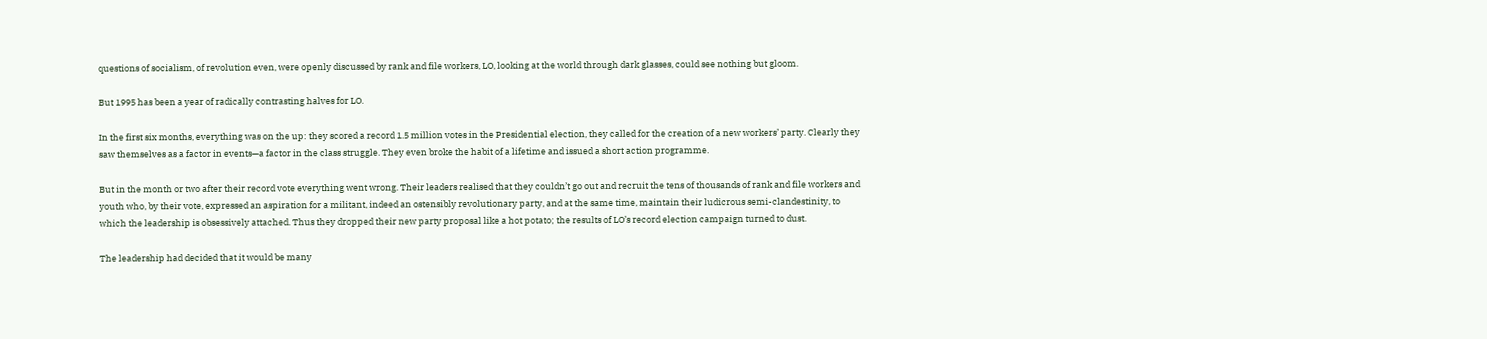questions of socialism, of revolution even, were openly discussed by rank and file workers, LO, looking at the world through dark glasses, could see nothing but gloom.

But 1995 has been a year of radically contrasting halves for LO.

In the first six months, everything was on the up: they scored a record 1.5 million votes in the Presidential election, they called for the creation of a new workers’ party. Clearly they saw themselves as a factor in events—a factor in the class struggle. They even broke the habit of a lifetime and issued a short action programme.

But in the month or two after their record vote everything went wrong. Their leaders realised that they couldn’t go out and recruit the tens of thousands of rank and file workers and youth who, by their vote, expressed an aspiration for a militant, indeed an ostensibly revolutionary party, and at the same time, maintain their ludicrous semi-clandestinity, to which the leadership is obsessively attached. Thus they dropped their new party proposal like a hot potato; the results of LO’s record election campaign turned to dust.

The leadership had decided that it would be many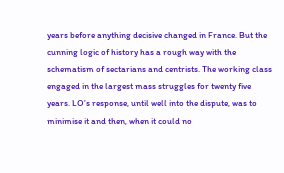years before anything decisive changed in France. But the cunning logic of history has a rough way with the schematism of sectarians and centrists. The working class engaged in the largest mass struggles for twenty five years. LO’s response, until well into the dispute, was to minimise it and then, when it could no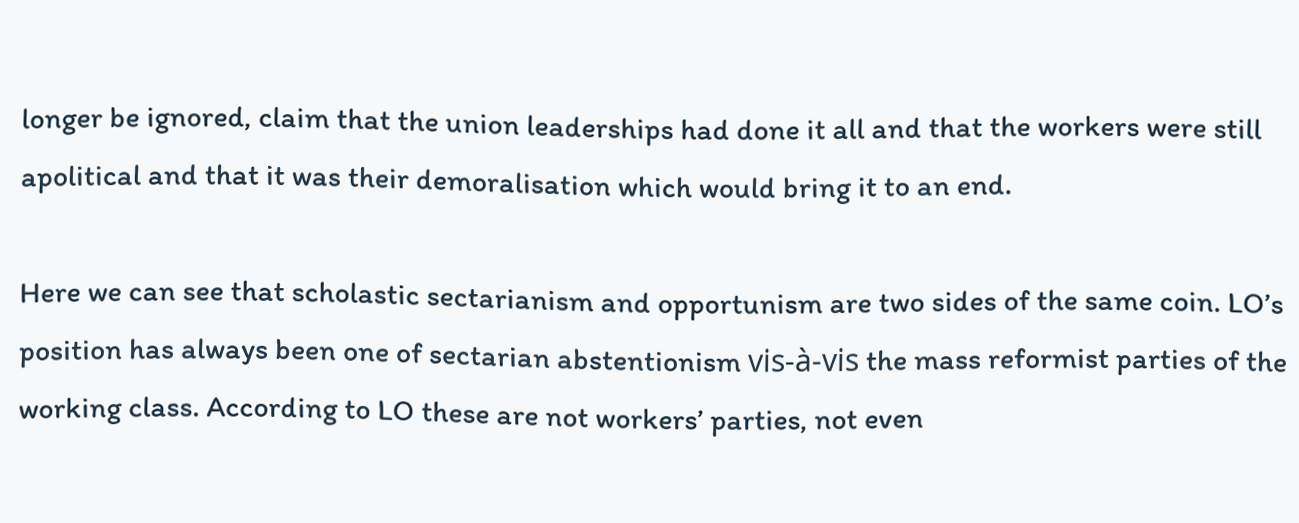longer be ignored, claim that the union leaderships had done it all and that the workers were still apolitical and that it was their demoralisation which would bring it to an end.

Here we can see that scholastic sectarianism and opportunism are two sides of the same coin. LO’s position has always been one of sectarian abstentionism vis-à-vis the mass reformist parties of the working class. According to LO these are not workers’ parties, not even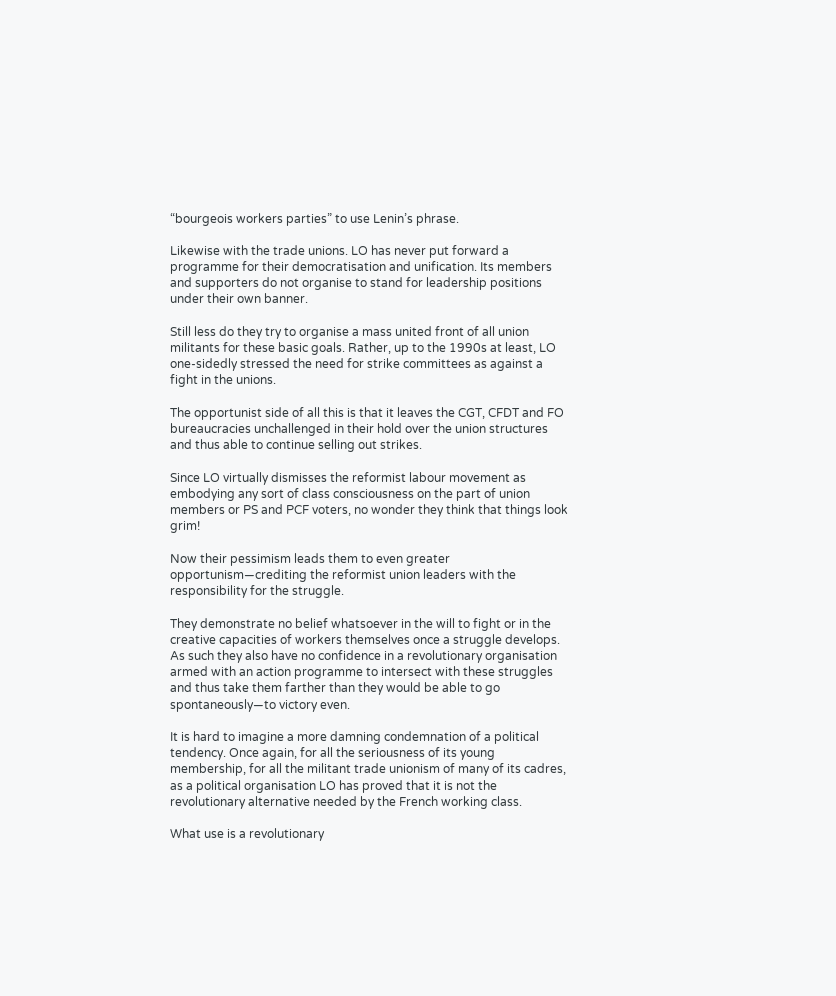“bourgeois workers parties” to use Lenin’s phrase.

Likewise with the trade unions. LO has never put forward a programme for their democratisation and unification. Its members and supporters do not organise to stand for leadership positions under their own banner.

Still less do they try to organise a mass united front of all union militants for these basic goals. Rather, up to the 1990s at least, LO one-sidedly stressed the need for strike committees as against a fight in the unions.

The opportunist side of all this is that it leaves the CGT, CFDT and FO bureaucracies unchallenged in their hold over the union structures and thus able to continue selling out strikes.

Since LO virtually dismisses the reformist labour movement as embodying any sort of class consciousness on the part of union members or PS and PCF voters, no wonder they think that things look grim!

Now their pessimism leads them to even greater opportunism—crediting the reformist union leaders with the responsibility for the struggle.

They demonstrate no belief whatsoever in the will to fight or in the creative capacities of workers themselves once a struggle develops. As such they also have no confidence in a revolutionary organisation armed with an action programme to intersect with these struggles and thus take them farther than they would be able to go spontaneously—to victory even.

It is hard to imagine a more damning condemnation of a political tendency. Once again, for all the seriousness of its young membership, for all the militant trade unionism of many of its cadres, as a political organisation LO has proved that it is not the revolutionary alternative needed by the French working class.

What use is a revolutionary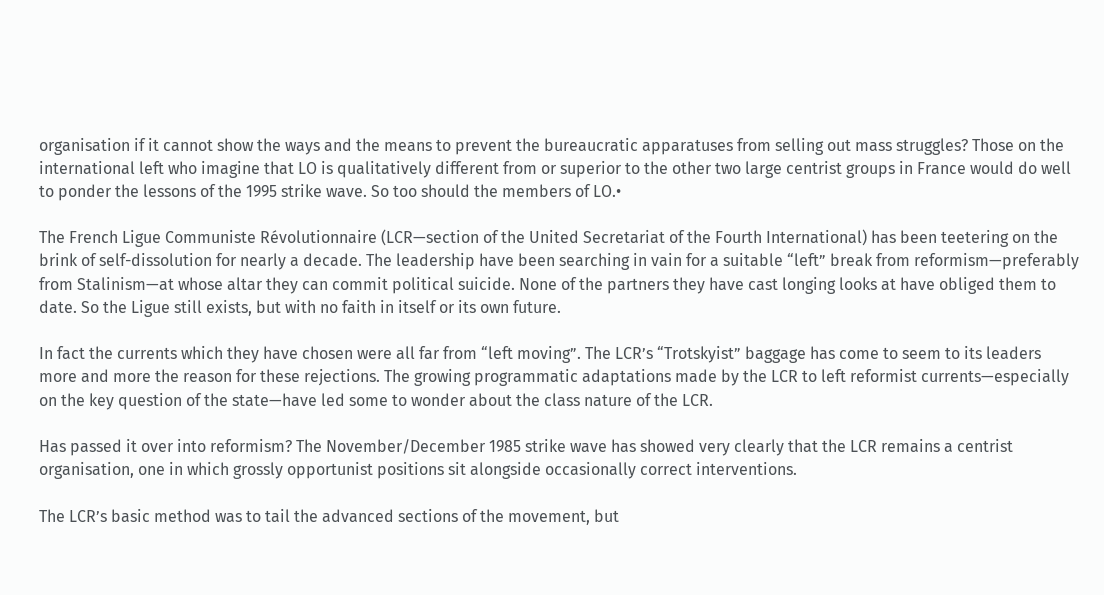organisation if it cannot show the ways and the means to prevent the bureaucratic apparatuses from selling out mass struggles? Those on the international left who imagine that LO is qualitatively different from or superior to the other two large centrist groups in France would do well to ponder the lessons of the 1995 strike wave. So too should the members of LO.•

The French Ligue Communiste Révolutionnaire (LCR—section of the United Secretariat of the Fourth International) has been teetering on the brink of self-dissolution for nearly a decade. The leadership have been searching in vain for a suitable “left” break from reformism—preferably from Stalinism—at whose altar they can commit political suicide. None of the partners they have cast longing looks at have obliged them to date. So the Ligue still exists, but with no faith in itself or its own future.

In fact the currents which they have chosen were all far from “left moving”. The LCR’s “Trotskyist” baggage has come to seem to its leaders more and more the reason for these rejections. The growing programmatic adaptations made by the LCR to left reformist currents—especially on the key question of the state—have led some to wonder about the class nature of the LCR.

Has passed it over into reformism? The November/December 1985 strike wave has showed very clearly that the LCR remains a centrist organisation, one in which grossly opportunist positions sit alongside occasionally correct interventions.

The LCR’s basic method was to tail the advanced sections of the movement, but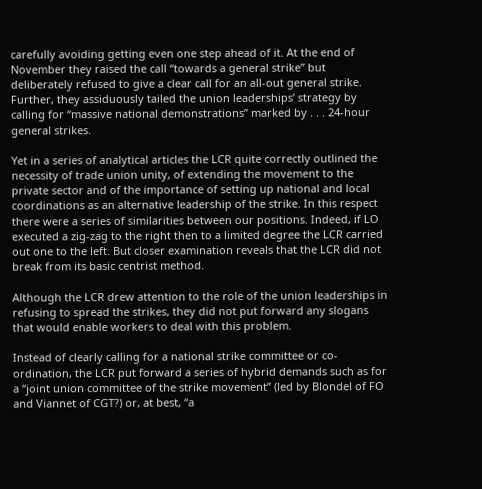carefully avoiding getting even one step ahead of it. At the end of November they raised the call “towards a general strike” but deliberately refused to give a clear call for an all-out general strike. Further, they assiduously tailed the union leaderships’ strategy by calling for “massive national demonstrations” marked by . . . 24-hour general strikes.

Yet in a series of analytical articles the LCR quite correctly outlined the necessity of trade union unity, of extending the movement to the private sector and of the importance of setting up national and local coordinations as an alternative leadership of the strike. In this respect there were a series of similarities between our positions. Indeed, if LO executed a zig-zag to the right then to a limited degree the LCR carried out one to the left. But closer examination reveals that the LCR did not break from its basic centrist method.

Although the LCR drew attention to the role of the union leaderships in refusing to spread the strikes, they did not put forward any slogans that would enable workers to deal with this problem.

Instead of clearly calling for a national strike committee or co-ordination, the LCR put forward a series of hybrid demands such as for a “joint union committee of the strike movement” (led by Blondel of FO and Viannet of CGT?) or, at best, “a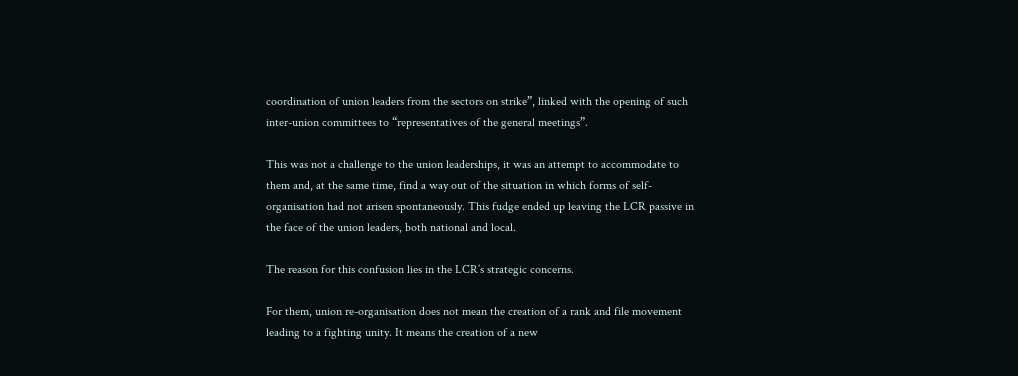coordination of union leaders from the sectors on strike”, linked with the opening of such inter-union committees to “representatives of the general meetings”.

This was not a challenge to the union leaderships, it was an attempt to accommodate to them and, at the same time, find a way out of the situation in which forms of self-organisation had not arisen spontaneously. This fudge ended up leaving the LCR passive in the face of the union leaders, both national and local.

The reason for this confusion lies in the LCR’s strategic concerns.

For them, union re-organisation does not mean the creation of a rank and file movement leading to a fighting unity. It means the creation of a new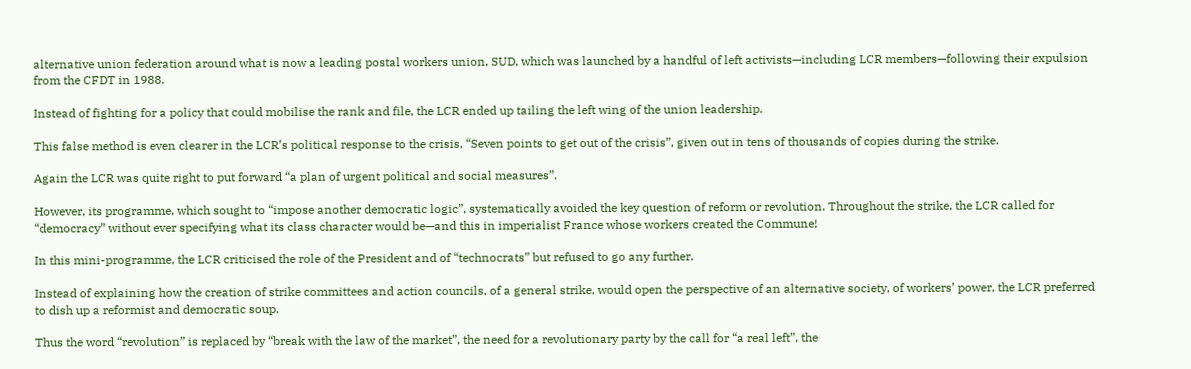alternative union federation around what is now a leading postal workers union, SUD, which was launched by a handful of left activists—including LCR members—following their expulsion from the CFDT in 1988.

Instead of fighting for a policy that could mobilise the rank and file, the LCR ended up tailing the left wing of the union leadership.

This false method is even clearer in the LCR’s political response to the crisis, “Seven points to get out of the crisis”, given out in tens of thousands of copies during the strike.

Again the LCR was quite right to put forward “a plan of urgent political and social measures”.

However, its programme, which sought to “impose another democratic logic”, systematically avoided the key question of reform or revolution. Throughout the strike, the LCR called for “democracy” without ever specifying what its class character would be—and this in imperialist France whose workers created the Commune!

In this mini-programme, the LCR criticised the role of the President and of “technocrats” but refused to go any further.

Instead of explaining how the creation of strike committees and action councils, of a general strike, would open the perspective of an alternative society, of workers’ power, the LCR preferred to dish up a reformist and democratic soup.

Thus the word “revolution” is replaced by “break with the law of the market”, the need for a revolutionary party by the call for “a real left”, the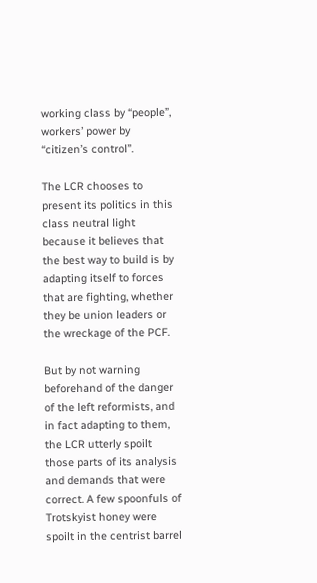working class by “people”, workers’ power by “citizen’s control”.

The LCR chooses to present its politics in this class neutral light because it believes that the best way to build is by adapting itself to forces that are fighting, whether they be union leaders or the wreckage of the PCF.

But by not warning beforehand of the danger of the left reformists, and in fact adapting to them, the LCR utterly spoilt those parts of its analysis and demands that were correct. A few spoonfuls of Trotskyist honey were spoilt in the centrist barrel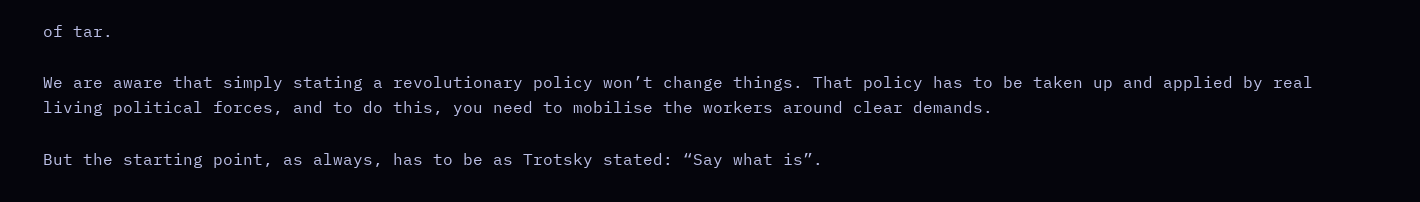of tar.

We are aware that simply stating a revolutionary policy won’t change things. That policy has to be taken up and applied by real living political forces, and to do this, you need to mobilise the workers around clear demands.

But the starting point, as always, has to be as Trotsky stated: “Say what is”.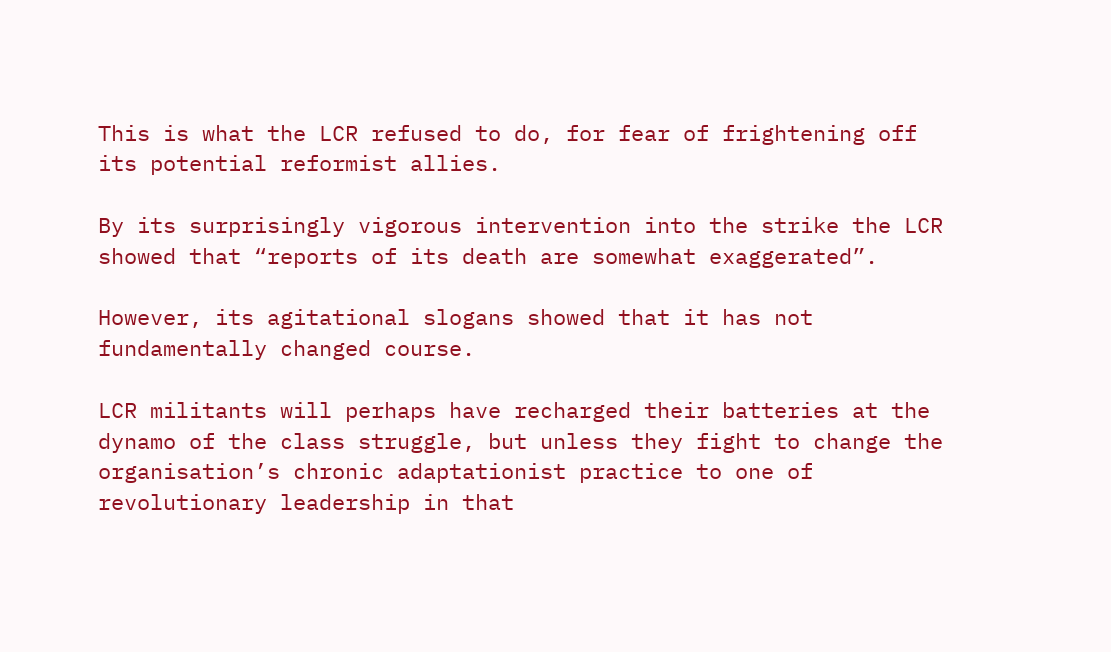This is what the LCR refused to do, for fear of frightening off its potential reformist allies.

By its surprisingly vigorous intervention into the strike the LCR showed that “reports of its death are somewhat exaggerated”.

However, its agitational slogans showed that it has not fundamentally changed course.

LCR militants will perhaps have recharged their batteries at the dynamo of the class struggle, but unless they fight to change the organisation’s chronic adaptationist practice to one of revolutionary leadership in that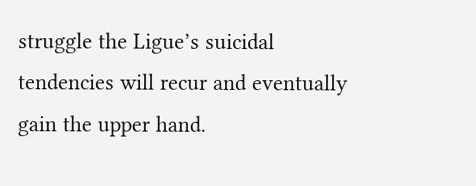struggle the Ligue’s suicidal tendencies will recur and eventually gain the upper hand.